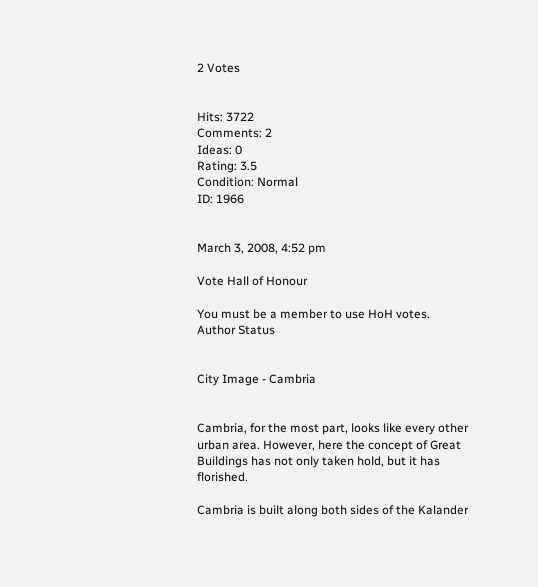2 Votes


Hits: 3722
Comments: 2
Ideas: 0
Rating: 3.5
Condition: Normal
ID: 1966


March 3, 2008, 4:52 pm

Vote Hall of Honour

You must be a member to use HoH votes.
Author Status


City Image - Cambria


Cambria, for the most part, looks like every other urban area. However, here the concept of Great Buildings has not only taken hold, but it has florished.

Cambria is built along both sides of the Kalander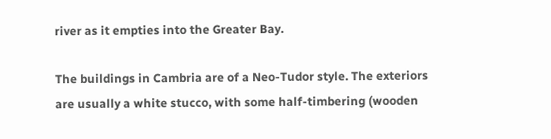river as it empties into the Greater Bay.

The buildings in Cambria are of a Neo-Tudor style. The exteriors are usually a white stucco, with some half-timbering (wooden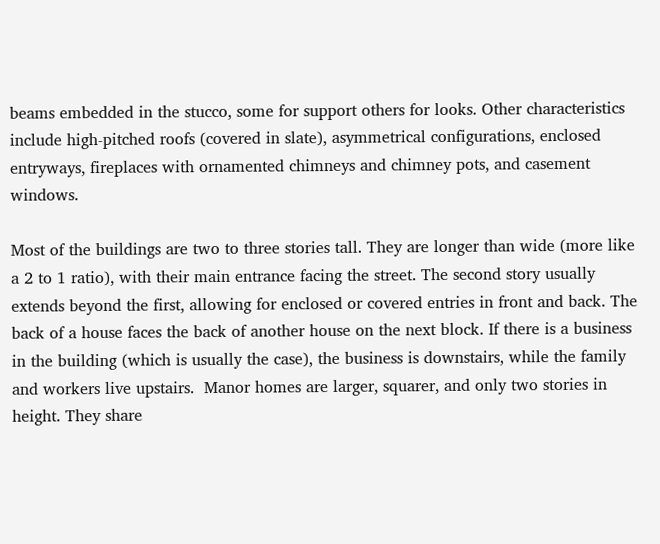beams embedded in the stucco, some for support others for looks. Other characteristics include high-pitched roofs (covered in slate), asymmetrical configurations, enclosed entryways, fireplaces with ornamented chimneys and chimney pots, and casement windows.

Most of the buildings are two to three stories tall. They are longer than wide (more like a 2 to 1 ratio), with their main entrance facing the street. The second story usually extends beyond the first, allowing for enclosed or covered entries in front and back. The back of a house faces the back of another house on the next block. If there is a business in the building (which is usually the case), the business is downstairs, while the family and workers live upstairs.  Manor homes are larger, squarer, and only two stories in height. They share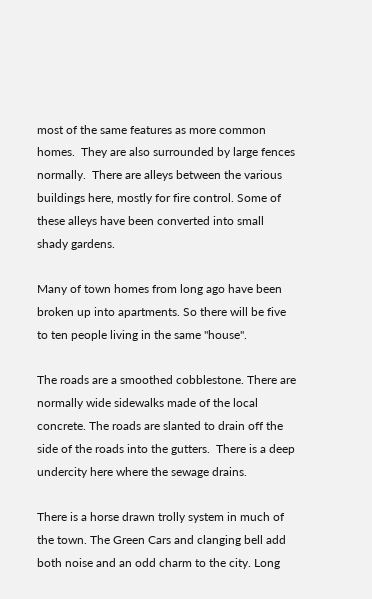most of the same features as more common homes.  They are also surrounded by large fences normally.  There are alleys between the various buildings here, mostly for fire control. Some of these alleys have been converted into small shady gardens.

Many of town homes from long ago have been broken up into apartments. So there will be five to ten people living in the same "house".

The roads are a smoothed cobblestone. There are normally wide sidewalks made of the local concrete. The roads are slanted to drain off the side of the roads into the gutters.  There is a deep undercity here where the sewage drains.

There is a horse drawn trolly system in much of the town. The Green Cars and clanging bell add both noise and an odd charm to the city. Long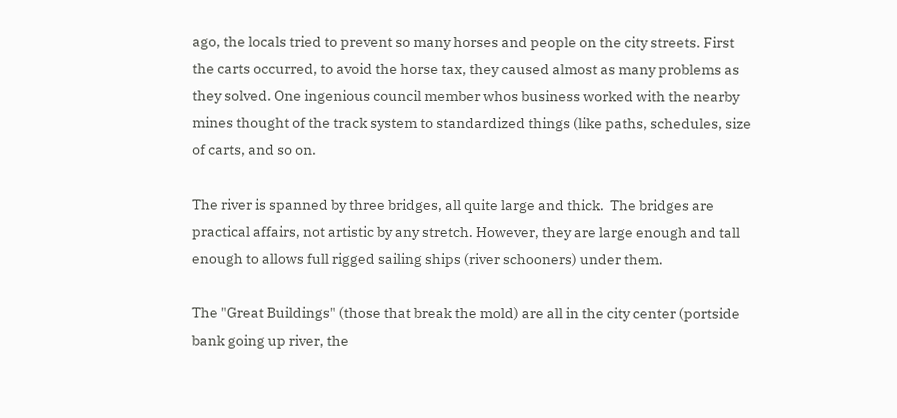ago, the locals tried to prevent so many horses and people on the city streets. First the carts occurred, to avoid the horse tax, they caused almost as many problems as they solved. One ingenious council member whos business worked with the nearby mines thought of the track system to standardized things (like paths, schedules, size of carts, and so on.

The river is spanned by three bridges, all quite large and thick.  The bridges are practical affairs, not artistic by any stretch. However, they are large enough and tall enough to allows full rigged sailing ships (river schooners) under them.

The "Great Buildings" (those that break the mold) are all in the city center (portside bank going up river, the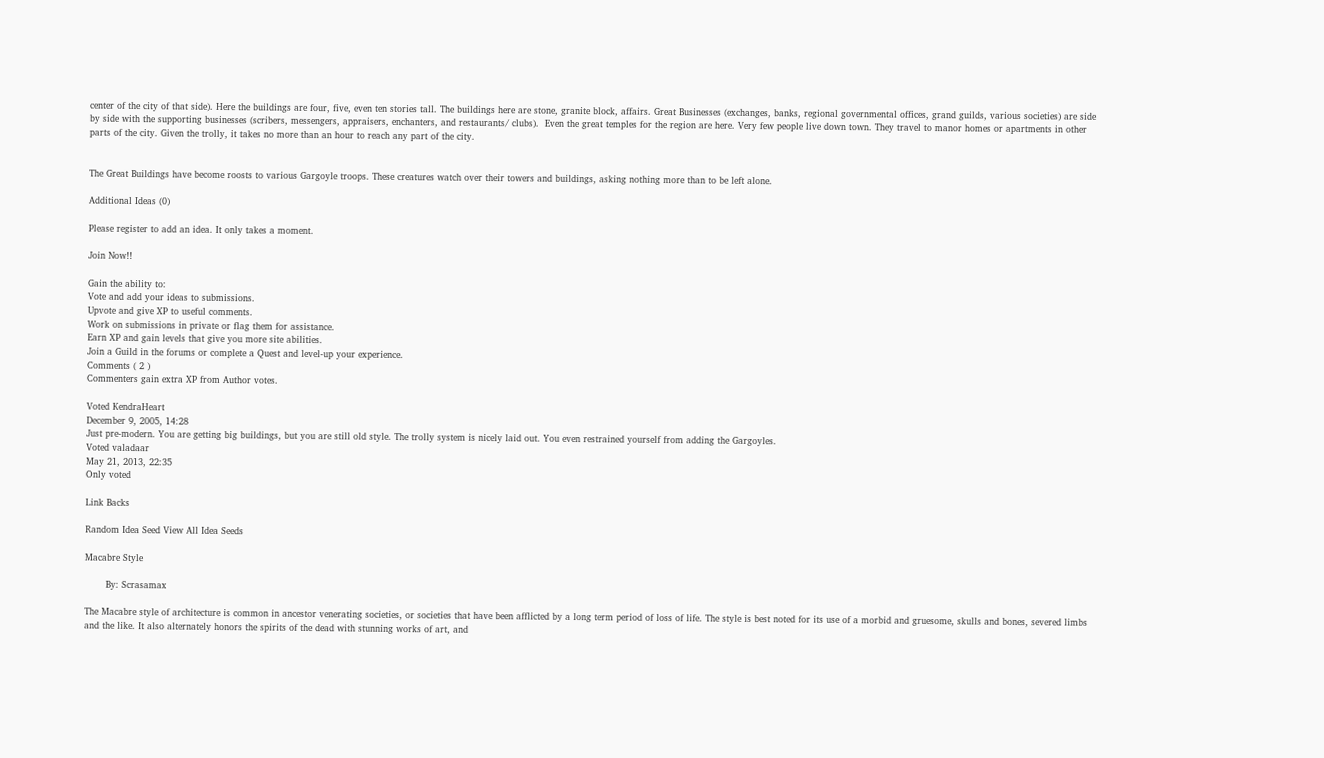center of the city of that side). Here the buildings are four, five, even ten stories tall. The buildings here are stone, granite block, affairs. Great Businesses (exchanges, banks, regional governmental offices, grand guilds, various societies) are side by side with the supporting businesses (scribers, messengers, appraisers, enchanters, and restaurants/ clubs).  Even the great temples for the region are here. Very few people live down town. They travel to manor homes or apartments in other parts of the city. Given the trolly, it takes no more than an hour to reach any part of the city.


The Great Buildings have become roosts to various Gargoyle troops. These creatures watch over their towers and buildings, asking nothing more than to be left alone.

Additional Ideas (0)

Please register to add an idea. It only takes a moment.

Join Now!!

Gain the ability to:
Vote and add your ideas to submissions.
Upvote and give XP to useful comments.
Work on submissions in private or flag them for assistance.
Earn XP and gain levels that give you more site abilities.
Join a Guild in the forums or complete a Quest and level-up your experience.
Comments ( 2 )
Commenters gain extra XP from Author votes.

Voted KendraHeart
December 9, 2005, 14:28
Just pre-modern. You are getting big buildings, but you are still old style. The trolly system is nicely laid out. You even restrained yourself from adding the Gargoyles.
Voted valadaar
May 21, 2013, 22:35
Only voted

Link Backs

Random Idea Seed View All Idea Seeds

Macabre Style

       By: Scrasamax

The Macabre style of architecture is common in ancestor venerating societies, or societies that have been afflicted by a long term period of loss of life. The style is best noted for its use of a morbid and gruesome, skulls and bones, severed limbs and the like. It also alternately honors the spirits of the dead with stunning works of art, and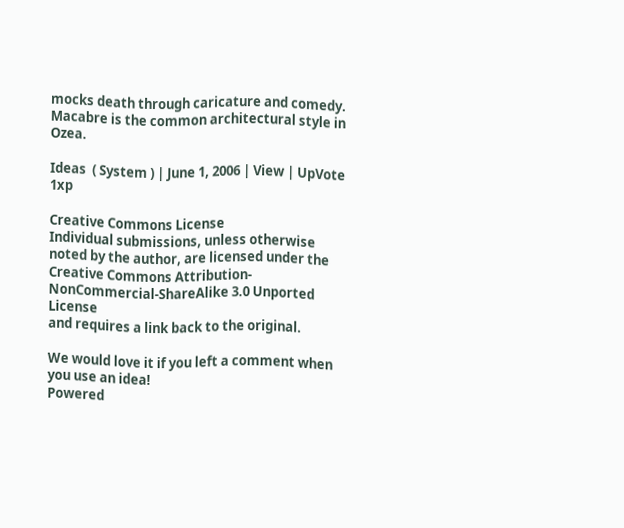mocks death through caricature and comedy. Macabre is the common architectural style in Ozea.

Ideas  ( System ) | June 1, 2006 | View | UpVote 1xp

Creative Commons License
Individual submissions, unless otherwise noted by the author, are licensed under the
Creative Commons Attribution-NonCommercial-ShareAlike 3.0 Unported License
and requires a link back to the original.

We would love it if you left a comment when you use an idea!
Powered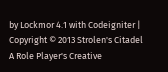by Lockmor 4.1 with Codeigniter | Copyright © 2013 Strolen's Citadel
A Role Player's Creative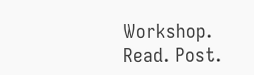Workshop.
Read. Post.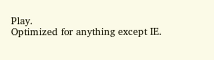Play.
Optimized for anything except IE.